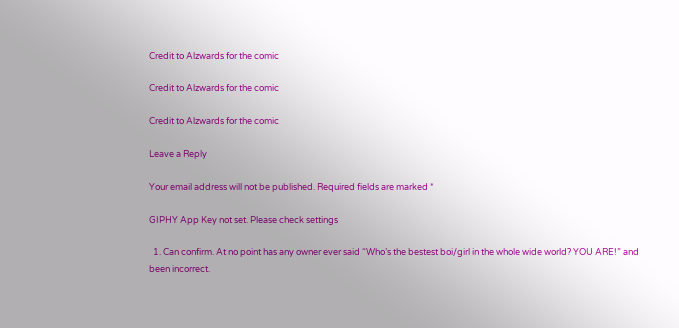Credit to Alzwards for the comic

Credit to Alzwards for the comic

Credit to Alzwards for the comic

Leave a Reply

Your email address will not be published. Required fields are marked *

GIPHY App Key not set. Please check settings

  1. Can confirm. At no point has any owner ever said “Who’s the bestest boi/girl in the whole wide world? YOU ARE!” and been incorrect.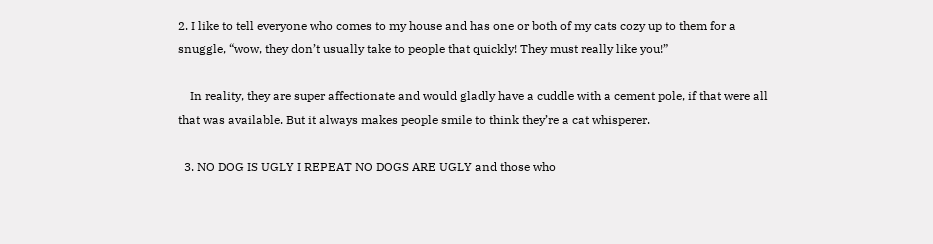2. I like to tell everyone who comes to my house and has one or both of my cats cozy up to them for a snuggle, “wow, they don’t usually take to people that quickly! They must really like you!”

    In reality, they are super affectionate and would gladly have a cuddle with a cement pole, if that were all that was available. But it always makes people smile to think they’re a cat whisperer.

  3. NO DOG IS UGLY I REPEAT NO DOGS ARE UGLY and those who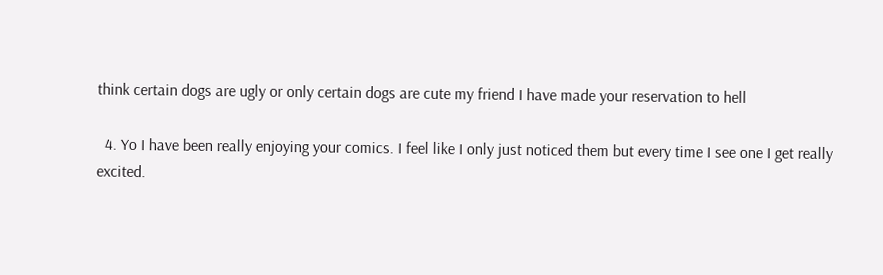think certain dogs are ugly or only certain dogs are cute my friend I have made your reservation to hell

  4. Yo I have been really enjoying your comics. I feel like I only just noticed them but every time I see one I get really excited.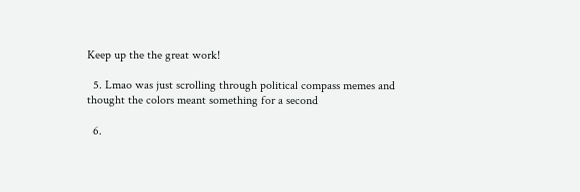Keep up the the great work!

  5. Lmao was just scrolling through political compass memes and thought the colors meant something for a second

  6.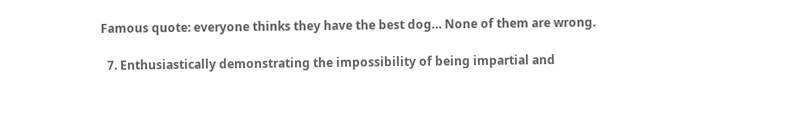Famous quote: everyone thinks they have the best dog… None of them are wrong.

  7. Enthusiastically demonstrating the impossibility of being impartial and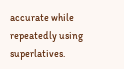accurate while repeatedly using superlatives.